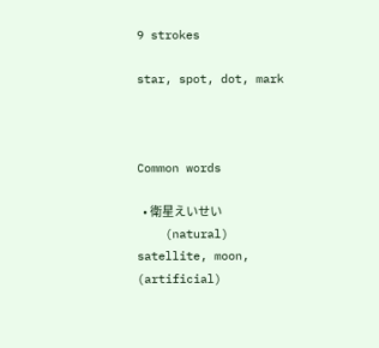9 strokes

star, spot, dot, mark



Common words

  • 衛星えいせい
    (natural) satellite, moon, (artificial)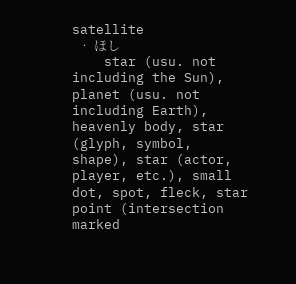satellite
  • ほし
    star (usu. not including the Sun), planet (usu. not including Earth), heavenly body, star (glyph, symbol, shape), star (actor, player, etc.), small dot, spot, fleck, star point (intersection marked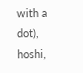with a dot), hoshi,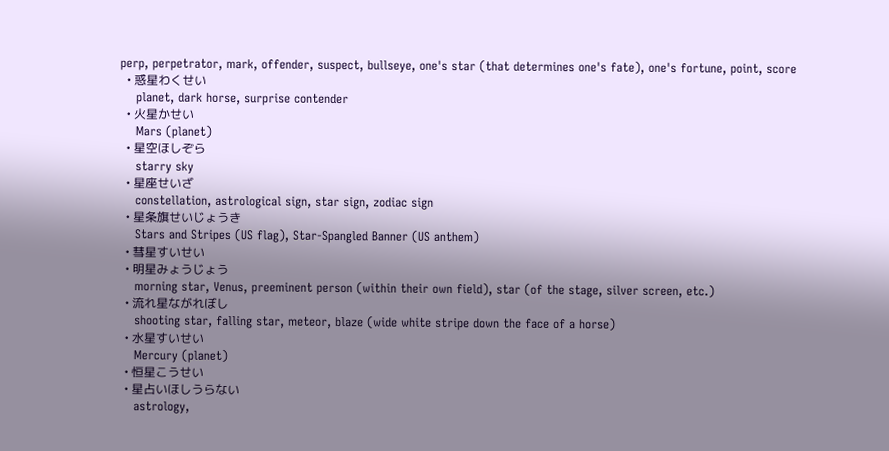perp, perpetrator, mark, offender, suspect, bullseye, one's star (that determines one's fate), one's fortune, point, score
  • 惑星わくせい
    planet, dark horse, surprise contender
  • 火星かせい
    Mars (planet)
  • 星空ほしぞら
    starry sky
  • 星座せいざ
    constellation, astrological sign, star sign, zodiac sign
  • 星条旗せいじょうき
    Stars and Stripes (US flag), Star-Spangled Banner (US anthem)
  • 彗星すいせい
  • 明星みょうじょう
    morning star, Venus, preeminent person (within their own field), star (of the stage, silver screen, etc.)
  • 流れ星ながれぼし
    shooting star, falling star, meteor, blaze (wide white stripe down the face of a horse)
  • 水星すいせい
    Mercury (planet)
  • 恒星こうせい
  • 星占いほしうらない
    astrology,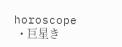horoscope
  • 巨星き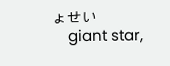ょせい
    giant star,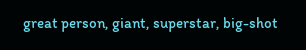great person, giant, superstar, big-shot